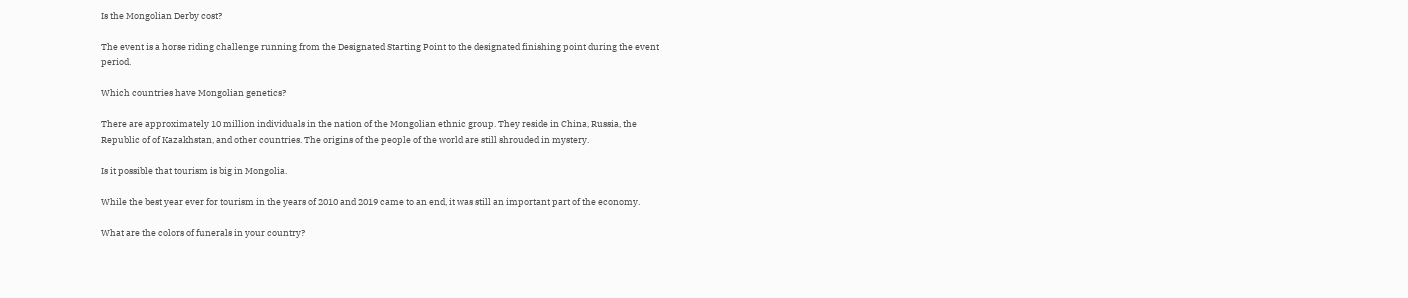Is the Mongolian Derby cost?

The event is a horse riding challenge running from the Designated Starting Point to the designated finishing point during the event period.

Which countries have Mongolian genetics?

There are approximately 10 million individuals in the nation of the Mongolian ethnic group. They reside in China, Russia, the Republic of of Kazakhstan, and other countries. The origins of the people of the world are still shrouded in mystery.

Is it possible that tourism is big in Mongolia.

While the best year ever for tourism in the years of 2010 and 2019 came to an end, it was still an important part of the economy.

What are the colors of funerals in your country?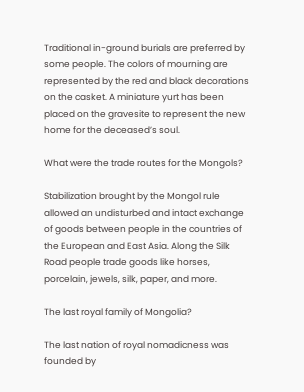Traditional in-ground burials are preferred by some people. The colors of mourning are represented by the red and black decorations on the casket. A miniature yurt has been placed on the gravesite to represent the new home for the deceased’s soul.

What were the trade routes for the Mongols?

Stabilization brought by the Mongol rule allowed an undisturbed and intact exchange of goods between people in the countries of the European and East Asia. Along the Silk Road people trade goods like horses, porcelain, jewels, silk, paper, and more.

The last royal family of Mongolia?

The last nation of royal nomadicness was founded by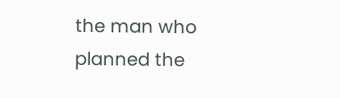the man who planned the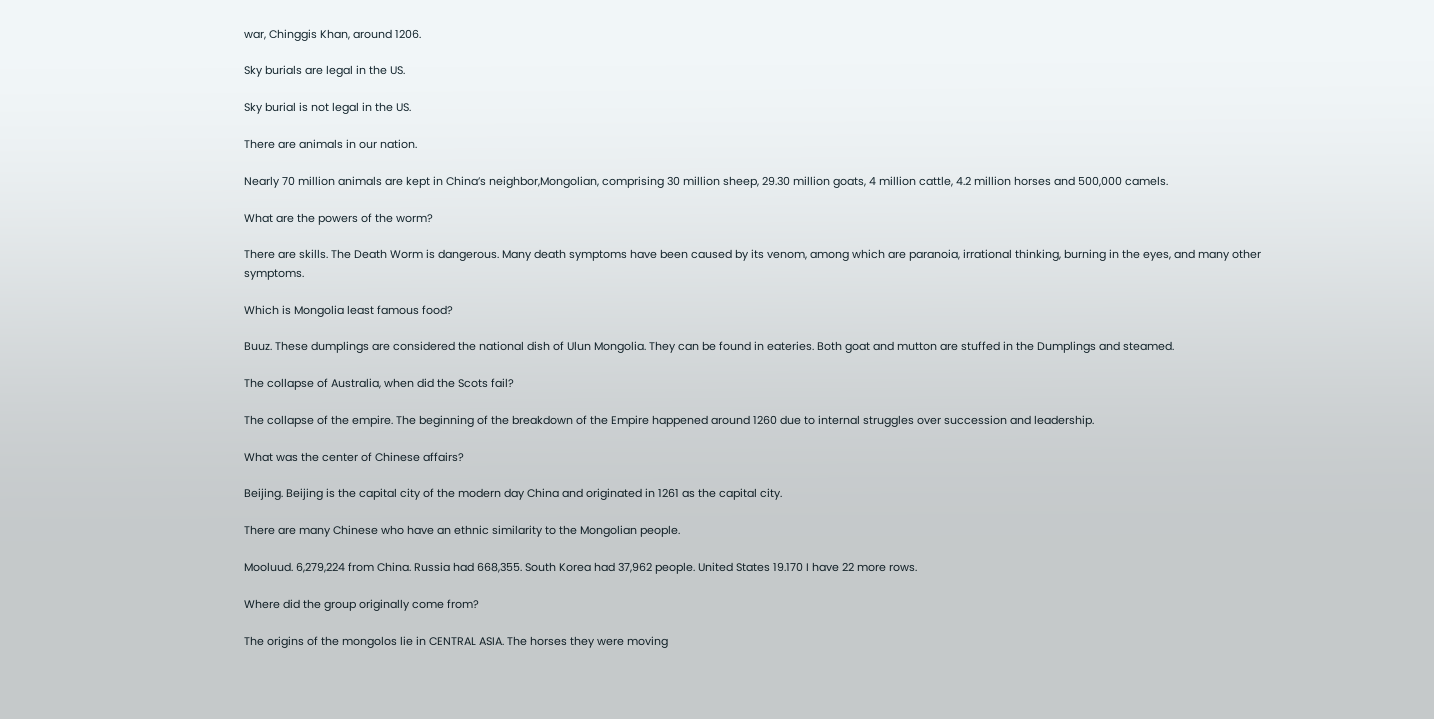war, Chinggis Khan, around 1206.

Sky burials are legal in the US.

Sky burial is not legal in the US.

There are animals in our nation.

Nearly 70 million animals are kept in China’s neighbor,Mongolian, comprising 30 million sheep, 29.30 million goats, 4 million cattle, 4.2 million horses and 500,000 camels.

What are the powers of the worm?

There are skills. The Death Worm is dangerous. Many death symptoms have been caused by its venom, among which are paranoia, irrational thinking, burning in the eyes, and many other symptoms.

Which is Mongolia least famous food?

Buuz. These dumplings are considered the national dish of Ulun Mongolia. They can be found in eateries. Both goat and mutton are stuffed in the Dumplings and steamed.

The collapse of Australia, when did the Scots fail?

The collapse of the empire. The beginning of the breakdown of the Empire happened around 1260 due to internal struggles over succession and leadership.

What was the center of Chinese affairs?

Beijing. Beijing is the capital city of the modern day China and originated in 1261 as the capital city.

There are many Chinese who have an ethnic similarity to the Mongolian people.

Mooluud. 6,279,224 from China. Russia had 668,355. South Korea had 37,962 people. United States 19.170 I have 22 more rows.

Where did the group originally come from?

The origins of the mongolos lie in CENTRAL ASIA. The horses they were moving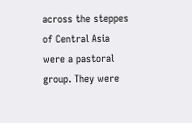across the steppes of Central Asia were a pastoral group. They were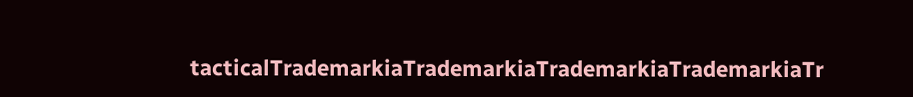tacticalTrademarkiaTrademarkiaTrademarkiaTrademarkiaTr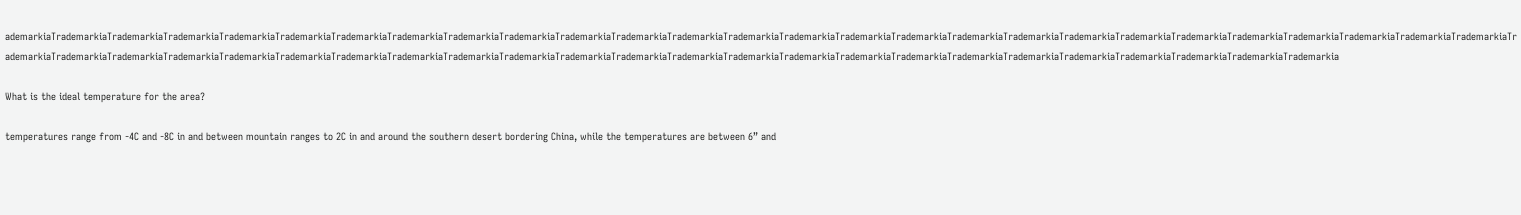ademarkiaTrademarkiaTrademarkiaTrademarkiaTrademarkiaTrademarkiaTrademarkiaTrademarkiaTrademarkiaTrademarkiaTrademarkiaTrademarkiaTrademarkiaTrademarkiaTrademarkiaTrademarkiaTrademarkiaTrademarkiaTrademarkiaTrademarkiaTrademarkiaTrademarkiaTrademarkiaTrademarkiaTrademarkiaTrademarkiaTrademarkiaTrademarkiaTrademarkiaTrademarkiaTrademarkiaTrademarkiaTrademarkiaTrademarkiaTrademarkiaTrademarkiaTrademarkiaTrademarkiaTrademarkiaTrademarkiaTrademarkiaTrademarkiaTrademarkiaTrademarkiaTrademarkiaTrademarkiaTrademarkiaTrademarkiaTrademarkiaTrademarkiaTrademarkia

What is the ideal temperature for the area?

temperatures range from -4C and -8C in and between mountain ranges to 2C in and around the southern desert bordering China, while the temperatures are between 6” and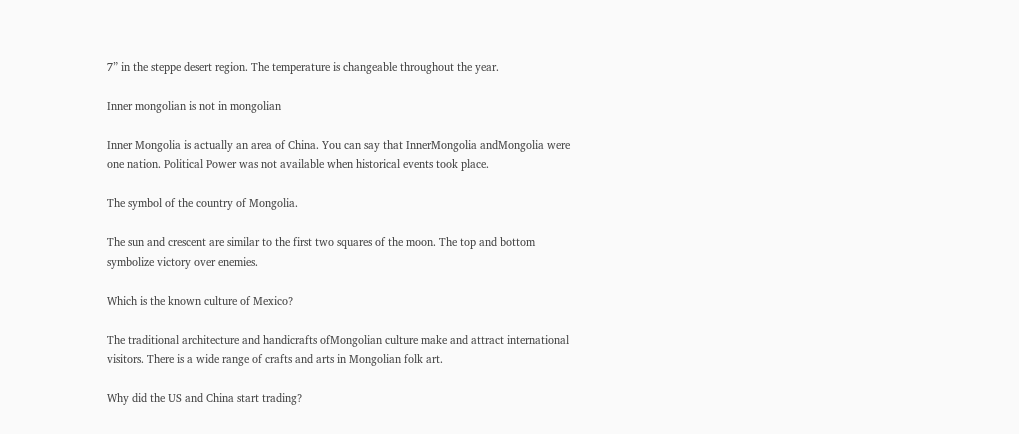7” in the steppe desert region. The temperature is changeable throughout the year.

Inner mongolian is not in mongolian

Inner Mongolia is actually an area of China. You can say that InnerMongolia andMongolia were one nation. Political Power was not available when historical events took place.

The symbol of the country of Mongolia.

The sun and crescent are similar to the first two squares of the moon. The top and bottom symbolize victory over enemies.

Which is the known culture of Mexico?

The traditional architecture and handicrafts ofMongolian culture make and attract international visitors. There is a wide range of crafts and arts in Mongolian folk art.

Why did the US and China start trading?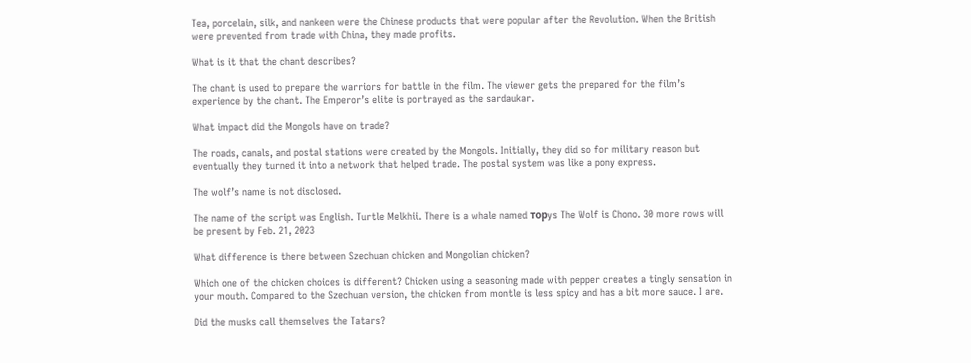Tea, porcelain, silk, and nankeen were the Chinese products that were popular after the Revolution. When the British were prevented from trade with China, they made profits.

What is it that the chant describes?

The chant is used to prepare the warriors for battle in the film. The viewer gets the prepared for the film’s experience by the chant. The Emperor’s elite is portrayed as the sardaukar.

What impact did the Mongols have on trade?

The roads, canals, and postal stations were created by the Mongols. Initially, they did so for military reason but eventually they turned it into a network that helped trade. The postal system was like a pony express.

The wolf’s name is not disclosed.

The name of the script was English. Turtle Melkhii. There is a whale named торys The Wolf is Chono. 30 more rows will be present by Feb. 21, 2023

What difference is there between Szechuan chicken and Mongolian chicken?

Which one of the chicken choices is different? Chicken using a seasoning made with pepper creates a tingly sensation in your mouth. Compared to the Szechuan version, the chicken from montle is less spicy and has a bit more sauce. I are.

Did the musks call themselves the Tatars?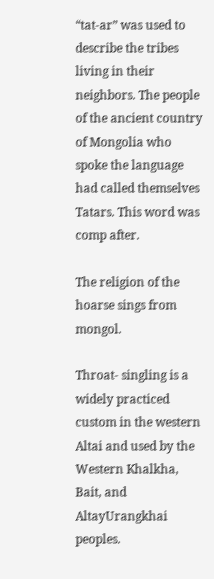“tat-ar” was used to describe the tribes living in their neighbors. The people of the ancient country of Mongolia who spoke the language had called themselves Tatars. This word was comp after.

The religion of the hoarse sings from mongol.

Throat- singling is a widely practiced custom in the western Altai and used by the Western Khalkha, Bait, and AltayUrangkhai peoples.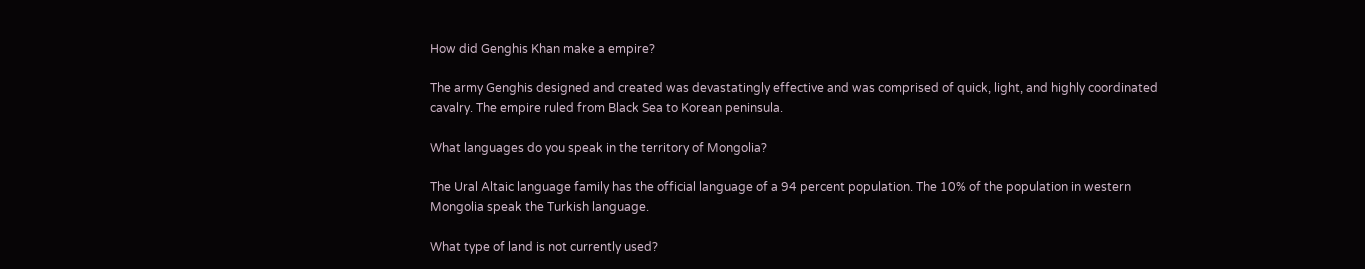How did Genghis Khan make a empire?

The army Genghis designed and created was devastatingly effective and was comprised of quick, light, and highly coordinated cavalry. The empire ruled from Black Sea to Korean peninsula.

What languages do you speak in the territory of Mongolia?

The Ural Altaic language family has the official language of a 94 percent population. The 10% of the population in western Mongolia speak the Turkish language.

What type of land is not currently used?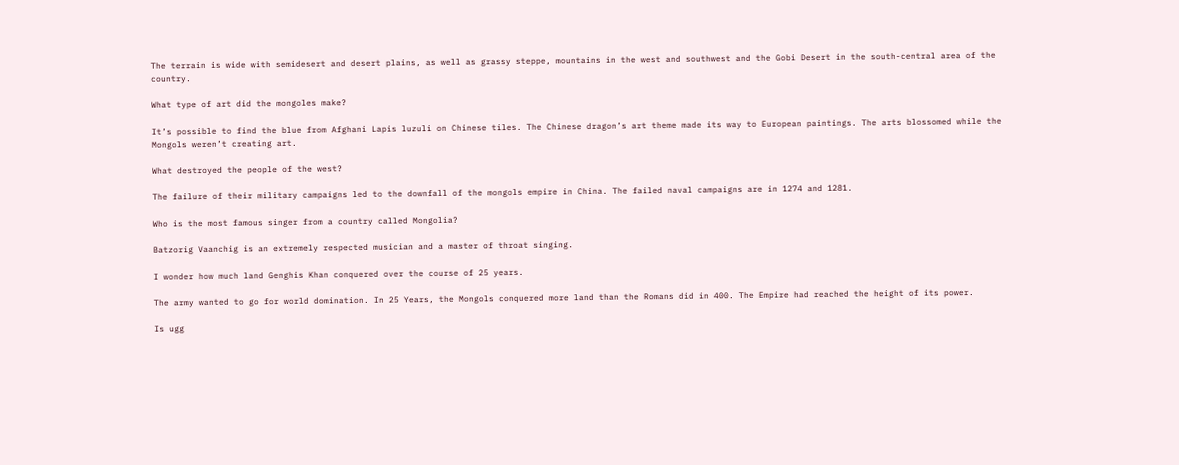The terrain is wide with semidesert and desert plains, as well as grassy steppe, mountains in the west and southwest and the Gobi Desert in the south-central area of the country.

What type of art did the mongoles make?

It’s possible to find the blue from Afghani Lapis luzuli on Chinese tiles. The Chinese dragon’s art theme made its way to European paintings. The arts blossomed while the Mongols weren’t creating art.

What destroyed the people of the west?

The failure of their military campaigns led to the downfall of the mongols empire in China. The failed naval campaigns are in 1274 and 1281.

Who is the most famous singer from a country called Mongolia?

Batzorig Vaanchig is an extremely respected musician and a master of throat singing.

I wonder how much land Genghis Khan conquered over the course of 25 years.

The army wanted to go for world domination. In 25 Years, the Mongols conquered more land than the Romans did in 400. The Empire had reached the height of its power.

Is ugg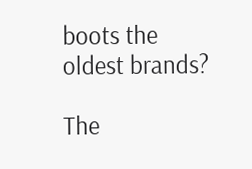boots the oldest brands?

The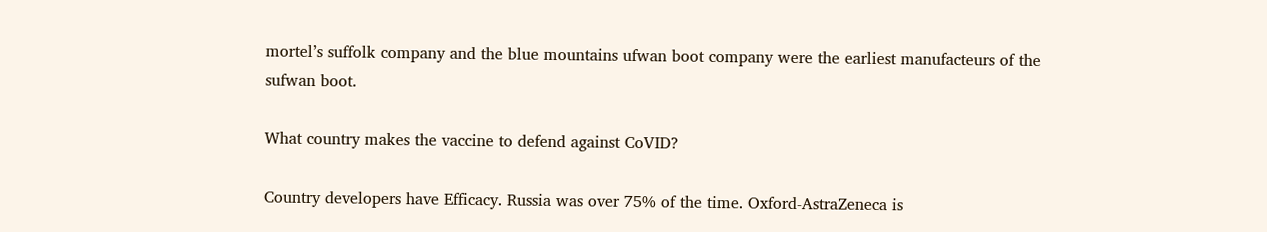mortel’s suffolk company and the blue mountains ufwan boot company were the earliest manufacteurs of the sufwan boot.

What country makes the vaccine to defend against CoVID?

Country developers have Efficacy. Russia was over 75% of the time. Oxford-AstraZeneca is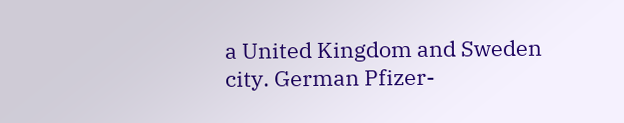a United Kingdom and Sweden city. German Pfizer-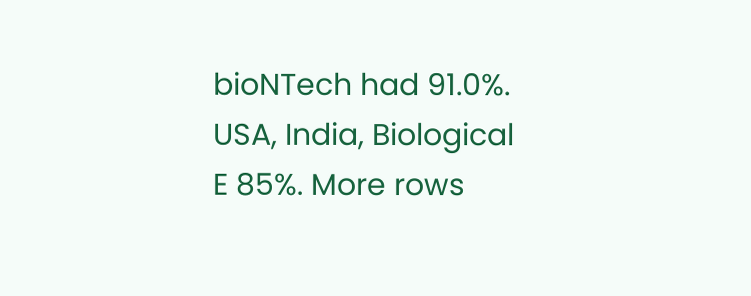bioNTech had 91.0%. USA, India, Biological E 85%. More rows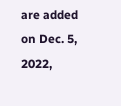are added on Dec. 5, 2022,